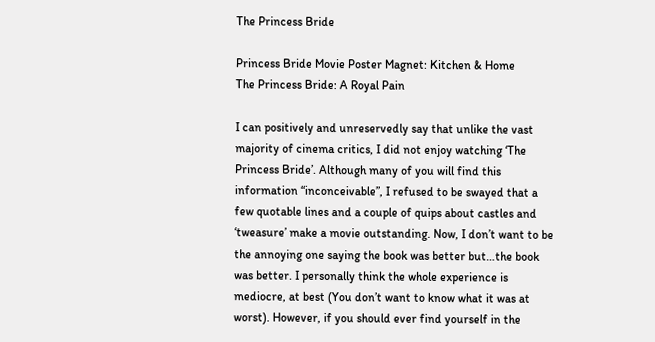The Princess Bride

Princess Bride Movie Poster Magnet: Kitchen & Home
The Princess Bride: A Royal Pain

I can positively and unreservedly say that unlike the vast majority of cinema critics, I did not enjoy watching ‘The Princess Bride’. Although many of you will find this information “inconceivable”, I refused to be swayed that a few quotable lines and a couple of quips about castles and ‘tweasure’ make a movie outstanding. Now, I don’t want to be the annoying one saying the book was better but…the book was better. I personally think the whole experience is mediocre, at best (You don’t want to know what it was at worst). However, if you should ever find yourself in the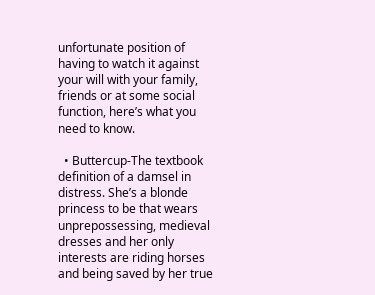unfortunate position of having to watch it against your will with your family, friends or at some social function, here’s what you need to know.

  • Buttercup-The textbook definition of a damsel in distress. She’s a blonde princess to be that wears unprepossessing, medieval dresses and her only interests are riding horses and being saved by her true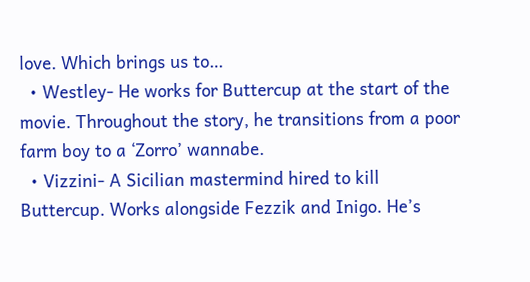love. Which brings us to…
  • Westley- He works for Buttercup at the start of the movie. Throughout the story, he transitions from a poor farm boy to a ‘Zorro’ wannabe.
  • Vizzini- A Sicilian mastermind hired to kill Buttercup. Works alongside Fezzik and Inigo. He’s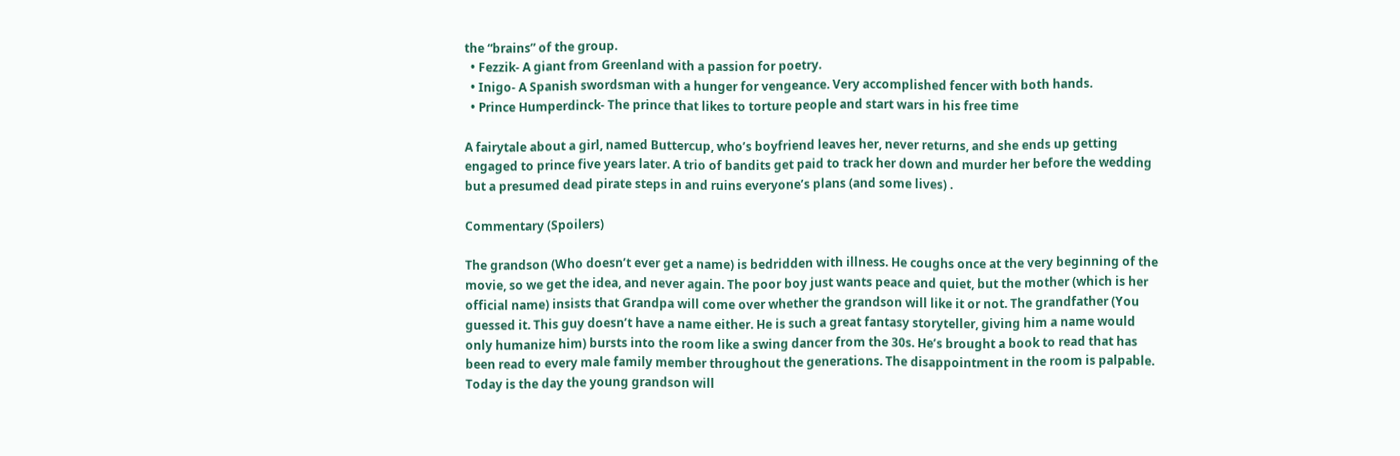the “brains” of the group.
  • Fezzik- A giant from Greenland with a passion for poetry.
  • Inigo- A Spanish swordsman with a hunger for vengeance. Very accomplished fencer with both hands.
  • Prince Humperdinck- The prince that likes to torture people and start wars in his free time

A fairytale about a girl, named Buttercup, who’s boyfriend leaves her, never returns, and she ends up getting engaged to prince five years later. A trio of bandits get paid to track her down and murder her before the wedding but a presumed dead pirate steps in and ruins everyone’s plans (and some lives) .

Commentary (Spoilers)

The grandson (Who doesn’t ever get a name) is bedridden with illness. He coughs once at the very beginning of the movie, so we get the idea, and never again. The poor boy just wants peace and quiet, but the mother (which is her official name) insists that Grandpa will come over whether the grandson will like it or not. The grandfather (You guessed it. This guy doesn’t have a name either. He is such a great fantasy storyteller, giving him a name would only humanize him) bursts into the room like a swing dancer from the 30s. He’s brought a book to read that has been read to every male family member throughout the generations. The disappointment in the room is palpable. Today is the day the young grandson will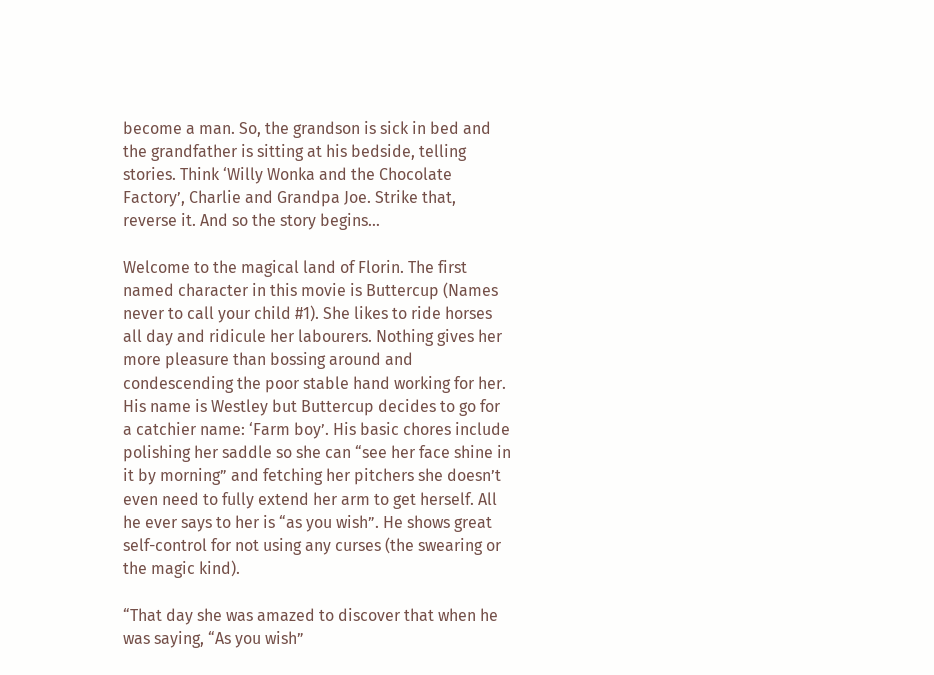become a man. So, the grandson is sick in bed and the grandfather is sitting at his bedside, telling stories. Think ‘Willy Wonka and the Chocolate Factory’, Charlie and Grandpa Joe. Strike that, reverse it. And so the story begins…

Welcome to the magical land of Florin. The first named character in this movie is Buttercup (Names never to call your child #1). She likes to ride horses all day and ridicule her labourers. Nothing gives her more pleasure than bossing around and condescending the poor stable hand working for her. His name is Westley but Buttercup decides to go for a catchier name: ‘Farm boy’. His basic chores include polishing her saddle so she can “see her face shine in it by morning” and fetching her pitchers she doesn’t even need to fully extend her arm to get herself. All he ever says to her is “as you wish”. He shows great self-control for not using any curses (the swearing or the magic kind).

“That day she was amazed to discover that when he was saying, “As you wish”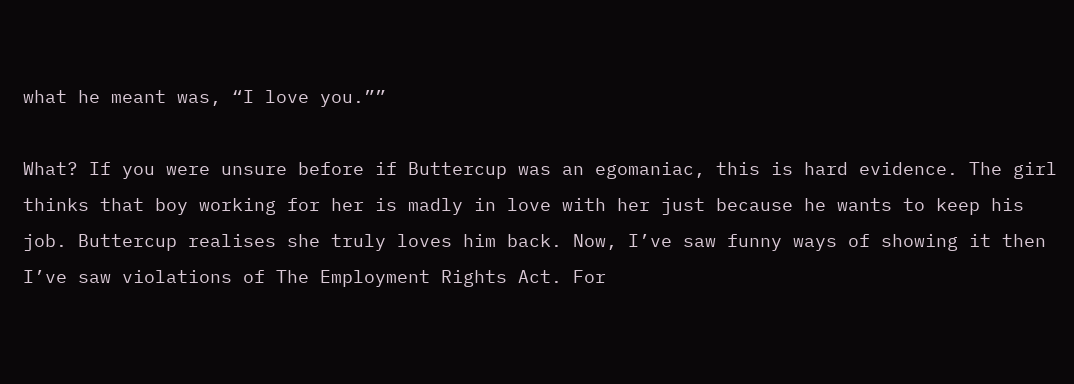what he meant was, “I love you.””

What? If you were unsure before if Buttercup was an egomaniac, this is hard evidence. The girl thinks that boy working for her is madly in love with her just because he wants to keep his job. Buttercup realises she truly loves him back. Now, I’ve saw funny ways of showing it then I’ve saw violations of The Employment Rights Act. For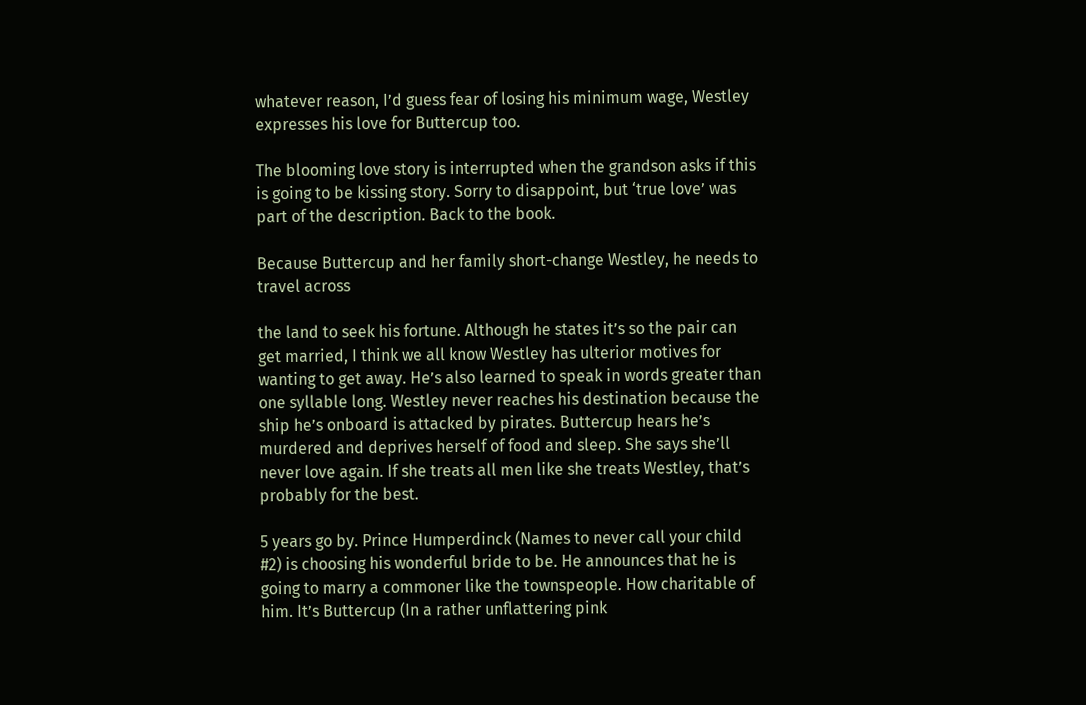whatever reason, I’d guess fear of losing his minimum wage, Westley expresses his love for Buttercup too.

The blooming love story is interrupted when the grandson asks if this is going to be kissing story. Sorry to disappoint, but ‘true love’ was part of the description. Back to the book.

Because Buttercup and her family short-change Westley, he needs to travel across

the land to seek his fortune. Although he states it’s so the pair can get married, I think we all know Westley has ulterior motives for wanting to get away. He’s also learned to speak in words greater than one syllable long. Westley never reaches his destination because the ship he’s onboard is attacked by pirates. Buttercup hears he’s murdered and deprives herself of food and sleep. She says she’ll never love again. If she treats all men like she treats Westley, that’s probably for the best.

5 years go by. Prince Humperdinck (Names to never call your child #2) is choosing his wonderful bride to be. He announces that he is going to marry a commoner like the townspeople. How charitable of him. It’s Buttercup (In a rather unflattering pink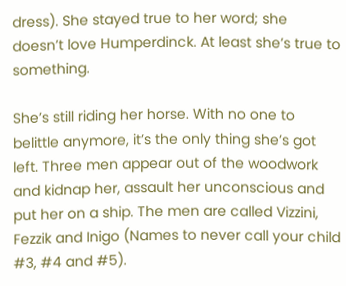dress). She stayed true to her word; she doesn’t love Humperdinck. At least she’s true to something.

She’s still riding her horse. With no one to belittle anymore, it’s the only thing she’s got left. Three men appear out of the woodwork and kidnap her, assault her unconscious and put her on a ship. The men are called Vizzini, Fezzik and Inigo (Names to never call your child #3, #4 and #5).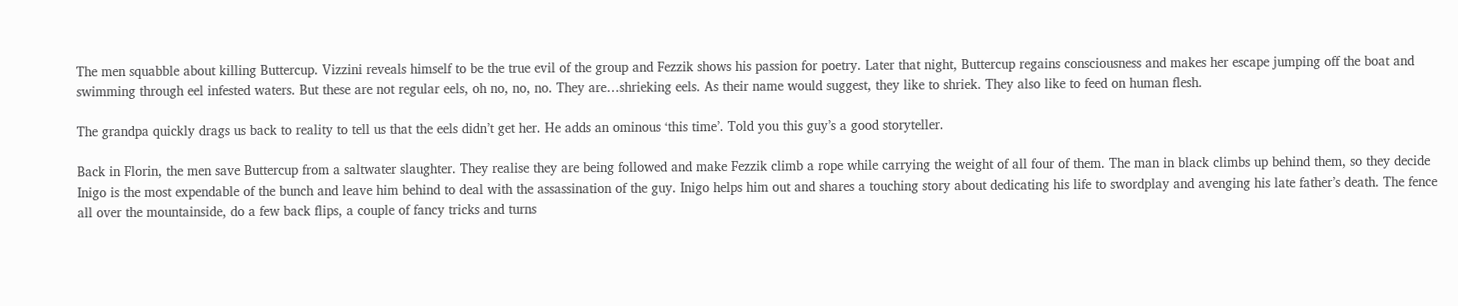The men squabble about killing Buttercup. Vizzini reveals himself to be the true evil of the group and Fezzik shows his passion for poetry. Later that night, Buttercup regains consciousness and makes her escape jumping off the boat and swimming through eel infested waters. But these are not regular eels, oh no, no, no. They are…shrieking eels. As their name would suggest, they like to shriek. They also like to feed on human flesh.

The grandpa quickly drags us back to reality to tell us that the eels didn’t get her. He adds an ominous ‘this time’. Told you this guy’s a good storyteller.

Back in Florin, the men save Buttercup from a saltwater slaughter. They realise they are being followed and make Fezzik climb a rope while carrying the weight of all four of them. The man in black climbs up behind them, so they decide Inigo is the most expendable of the bunch and leave him behind to deal with the assassination of the guy. Inigo helps him out and shares a touching story about dedicating his life to swordplay and avenging his late father’s death. The fence all over the mountainside, do a few back flips, a couple of fancy tricks and turns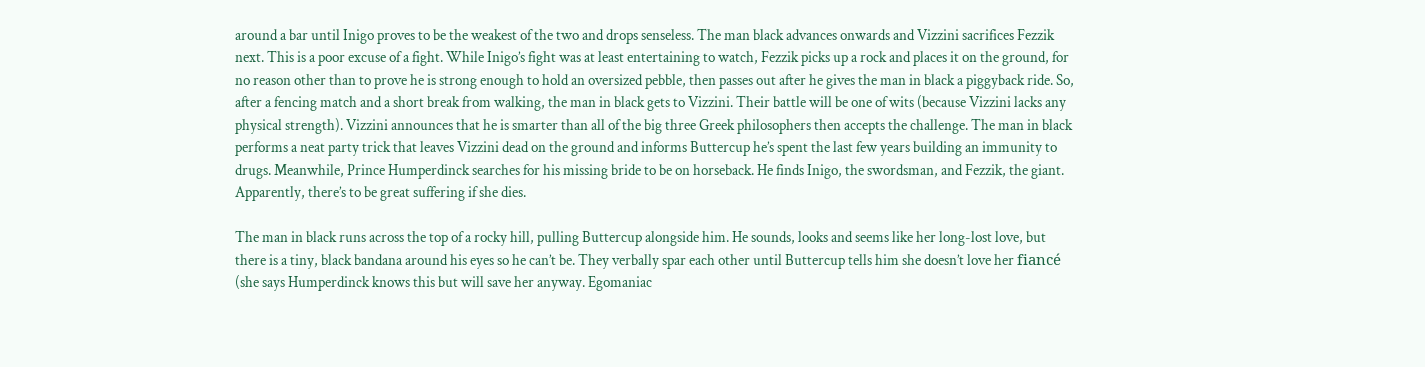around a bar until Inigo proves to be the weakest of the two and drops senseless. The man black advances onwards and Vizzini sacrifices Fezzik next. This is a poor excuse of a fight. While Inigo’s fight was at least entertaining to watch, Fezzik picks up a rock and places it on the ground, for no reason other than to prove he is strong enough to hold an oversized pebble, then passes out after he gives the man in black a piggyback ride. So, after a fencing match and a short break from walking, the man in black gets to Vizzini. Their battle will be one of wits (because Vizzini lacks any physical strength). Vizzini announces that he is smarter than all of the big three Greek philosophers then accepts the challenge. The man in black performs a neat party trick that leaves Vizzini dead on the ground and informs Buttercup he’s spent the last few years building an immunity to drugs. Meanwhile, Prince Humperdinck searches for his missing bride to be on horseback. He finds Inigo, the swordsman, and Fezzik, the giant. Apparently, there’s to be great suffering if she dies.

The man in black runs across the top of a rocky hill, pulling Buttercup alongside him. He sounds, looks and seems like her long-lost love, but there is a tiny, black bandana around his eyes so he can’t be. They verbally spar each other until Buttercup tells him she doesn’t love her fiancé (she says Humperdinck knows this but will save her anyway. Egomaniac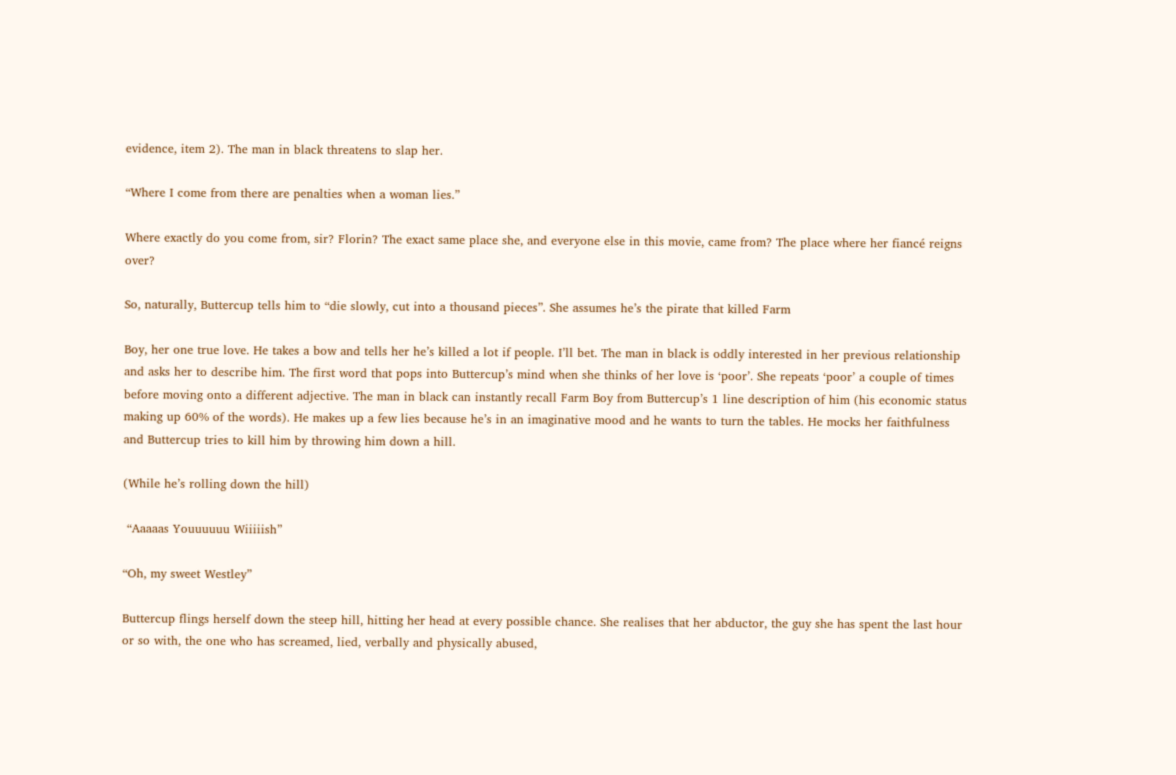evidence, item 2). The man in black threatens to slap her.

“Where I come from there are penalties when a woman lies.”

Where exactly do you come from, sir? Florin? The exact same place she, and everyone else in this movie, came from? The place where her fiancé reigns over?

So, naturally, Buttercup tells him to “die slowly, cut into a thousand pieces”. She assumes he’s the pirate that killed Farm

Boy, her one true love. He takes a bow and tells her he’s killed a lot if people. I’ll bet. The man in black is oddly interested in her previous relationship and asks her to describe him. The first word that pops into Buttercup’s mind when she thinks of her love is ‘poor’. She repeats ‘poor’ a couple of times before moving onto a different adjective. The man in black can instantly recall Farm Boy from Buttercup’s 1 line description of him (his economic status making up 60% of the words). He makes up a few lies because he’s in an imaginative mood and he wants to turn the tables. He mocks her faithfulness and Buttercup tries to kill him by throwing him down a hill.

(While he’s rolling down the hill)

 “Aaaaas Youuuuuu Wiiiiish”

“Oh, my sweet Westley”

Buttercup flings herself down the steep hill, hitting her head at every possible chance. She realises that her abductor, the guy she has spent the last hour or so with, the one who has screamed, lied, verbally and physically abused,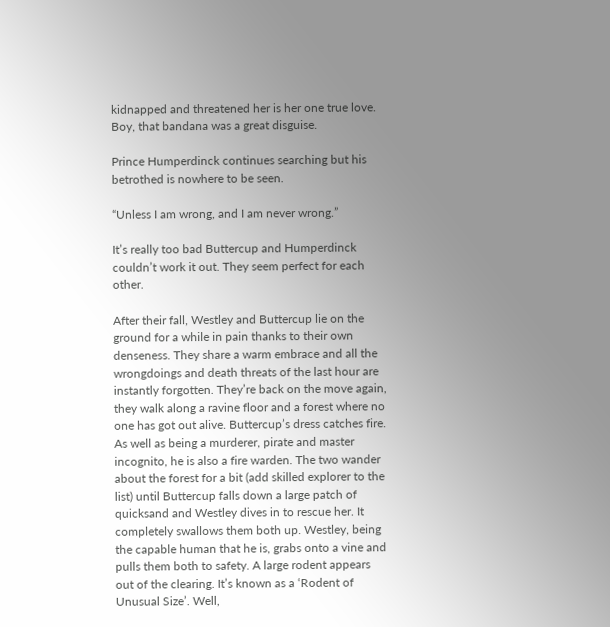kidnapped and threatened her is her one true love. Boy, that bandana was a great disguise.

Prince Humperdinck continues searching but his betrothed is nowhere to be seen.

“Unless I am wrong, and I am never wrong.”

It’s really too bad Buttercup and Humperdinck couldn’t work it out. They seem perfect for each other.

After their fall, Westley and Buttercup lie on the ground for a while in pain thanks to their own denseness. They share a warm embrace and all the wrongdoings and death threats of the last hour are instantly forgotten. They’re back on the move again, they walk along a ravine floor and a forest where no one has got out alive. Buttercup’s dress catches fire. As well as being a murderer, pirate and master incognito, he is also a fire warden. The two wander about the forest for a bit (add skilled explorer to the list) until Buttercup falls down a large patch of quicksand and Westley dives in to rescue her. It completely swallows them both up. Westley, being the capable human that he is, grabs onto a vine and pulls them both to safety. A large rodent appears out of the clearing. It’s known as a ‘Rodent of Unusual Size’. Well,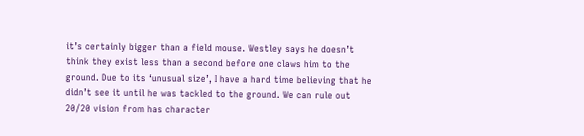it’s certainly bigger than a field mouse. Westley says he doesn’t think they exist less than a second before one claws him to the ground. Due to its ‘unusual size’, I have a hard time believing that he didn’t see it until he was tackled to the ground. We can rule out 20/20 vision from has character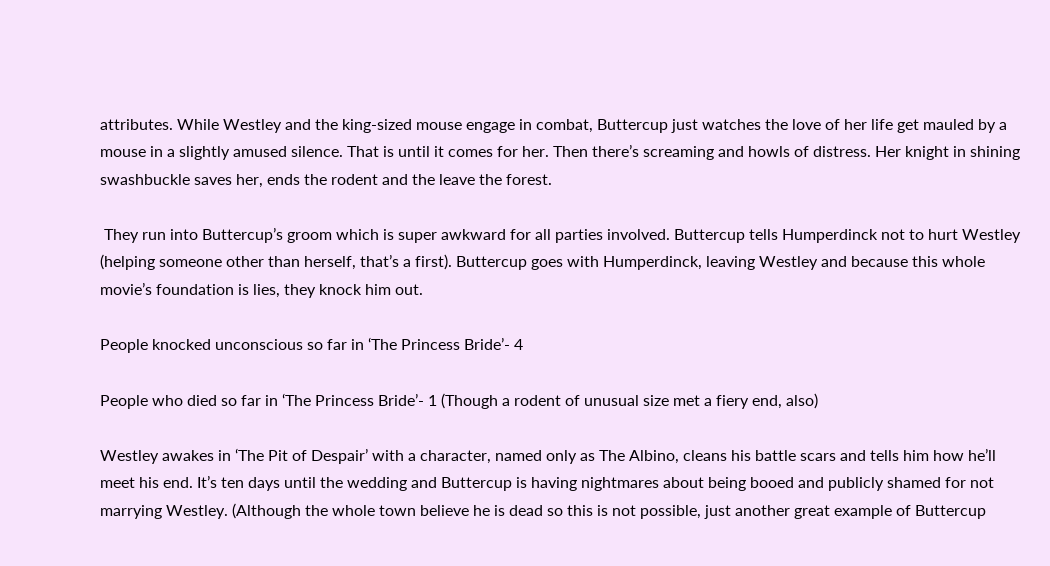attributes. While Westley and the king-sized mouse engage in combat, Buttercup just watches the love of her life get mauled by a mouse in a slightly amused silence. That is until it comes for her. Then there’s screaming and howls of distress. Her knight in shining swashbuckle saves her, ends the rodent and the leave the forest.

 They run into Buttercup’s groom which is super awkward for all parties involved. Buttercup tells Humperdinck not to hurt Westley (helping someone other than herself, that’s a first). Buttercup goes with Humperdinck, leaving Westley and because this whole movie’s foundation is lies, they knock him out.

People knocked unconscious so far in ‘The Princess Bride’- 4

People who died so far in ‘The Princess Bride’- 1 (Though a rodent of unusual size met a fiery end, also)

Westley awakes in ‘The Pit of Despair’ with a character, named only as The Albino, cleans his battle scars and tells him how he’ll meet his end. It’s ten days until the wedding and Buttercup is having nightmares about being booed and publicly shamed for not marrying Westley. (Although the whole town believe he is dead so this is not possible, just another great example of Buttercup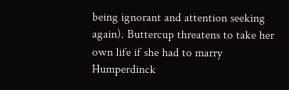being ignorant and attention seeking again). Buttercup threatens to take her own life if she had to marry Humperdinck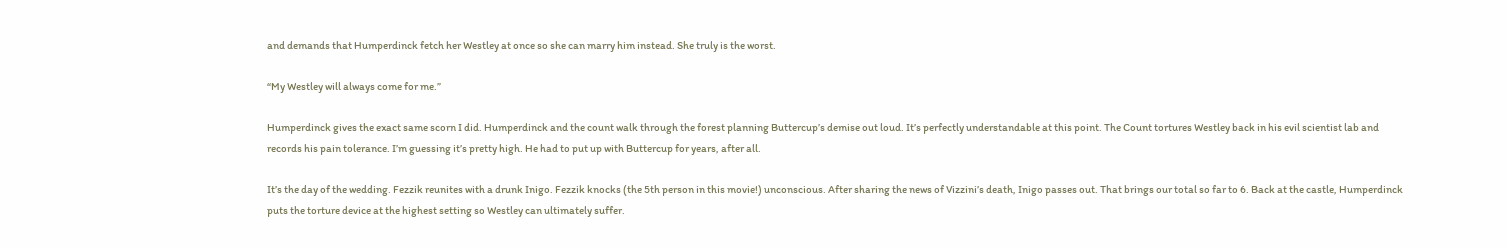and demands that Humperdinck fetch her Westley at once so she can marry him instead. She truly is the worst.

“My Westley will always come for me.”

Humperdinck gives the exact same scorn I did. Humperdinck and the count walk through the forest planning Buttercup’s demise out loud. It’s perfectly understandable at this point. The Count tortures Westley back in his evil scientist lab and records his pain tolerance. I’m guessing it’s pretty high. He had to put up with Buttercup for years, after all.

It’s the day of the wedding. Fezzik reunites with a drunk Inigo. Fezzik knocks (the 5th person in this movie!) unconscious. After sharing the news of Vizzini’s death, Inigo passes out. That brings our total so far to 6. Back at the castle, Humperdinck puts the torture device at the highest setting so Westley can ultimately suffer.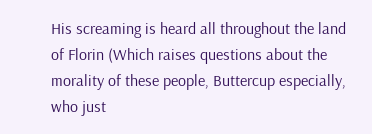His screaming is heard all throughout the land of Florin (Which raises questions about the morality of these people, Buttercup especially, who just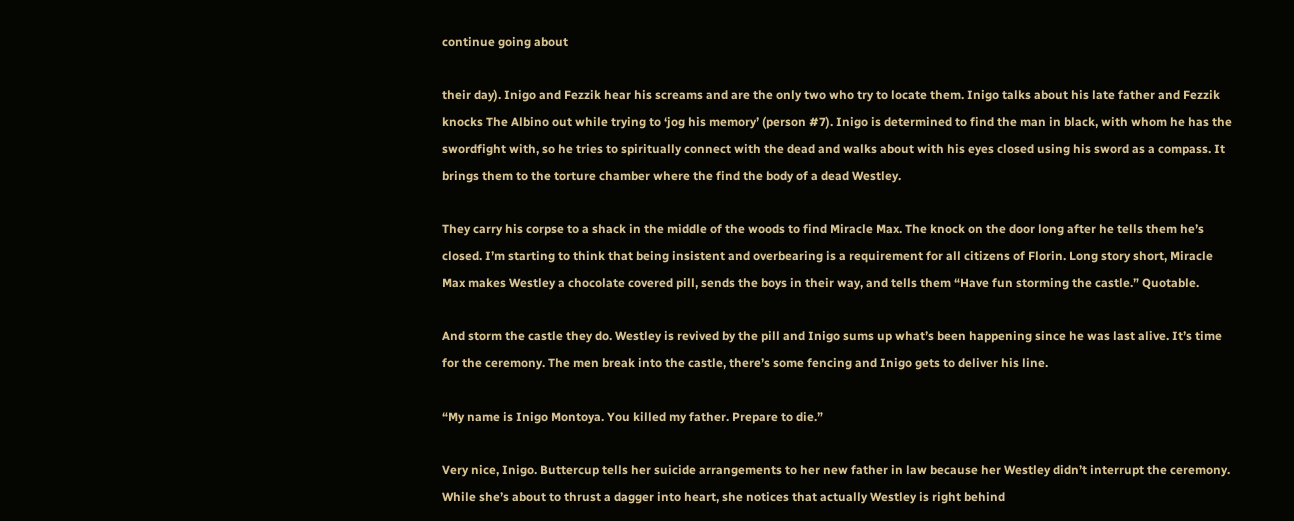continue going about

their day). Inigo and Fezzik hear his screams and are the only two who try to locate them. Inigo talks about his late father and Fezzik knocks The Albino out while trying to ‘jog his memory’ (person #7). Inigo is determined to find the man in black, with whom he has the swordfight with, so he tries to spiritually connect with the dead and walks about with his eyes closed using his sword as a compass. It brings them to the torture chamber where the find the body of a dead Westley.

They carry his corpse to a shack in the middle of the woods to find Miracle Max. The knock on the door long after he tells them he’s closed. I’m starting to think that being insistent and overbearing is a requirement for all citizens of Florin. Long story short, Miracle Max makes Westley a chocolate covered pill, sends the boys in their way, and tells them “Have fun storming the castle.” Quotable.

And storm the castle they do. Westley is revived by the pill and Inigo sums up what’s been happening since he was last alive. It’s time for the ceremony. The men break into the castle, there’s some fencing and Inigo gets to deliver his line.

“My name is Inigo Montoya. You killed my father. Prepare to die.”

Very nice, Inigo. Buttercup tells her suicide arrangements to her new father in law because her Westley didn’t interrupt the ceremony. While she’s about to thrust a dagger into heart, she notices that actually Westley is right behind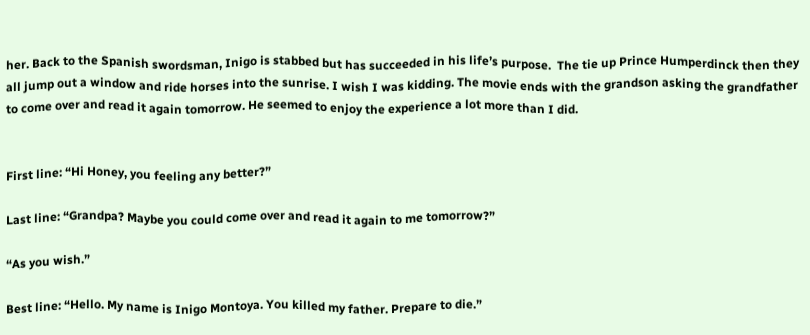her. Back to the Spanish swordsman, Inigo is stabbed but has succeeded in his life’s purpose.  The tie up Prince Humperdinck then they all jump out a window and ride horses into the sunrise. I wish I was kidding. The movie ends with the grandson asking the grandfather to come over and read it again tomorrow. He seemed to enjoy the experience a lot more than I did.


First line: “Hi Honey, you feeling any better?”

Last line: “Grandpa? Maybe you could come over and read it again to me tomorrow?”

“As you wish.”

Best line: “Hello. My name is Inigo Montoya. You killed my father. Prepare to die.”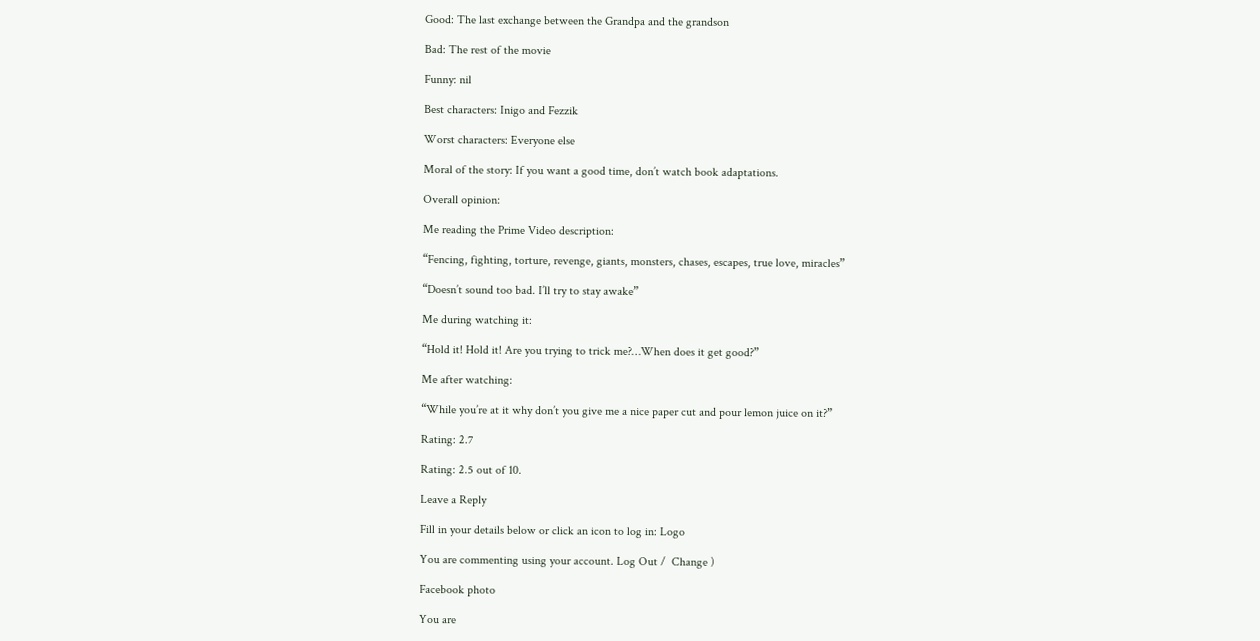Good: The last exchange between the Grandpa and the grandson

Bad: The rest of the movie

Funny: nil

Best characters: Inigo and Fezzik

Worst characters: Everyone else

Moral of the story: If you want a good time, don’t watch book adaptations.

Overall opinion:

Me reading the Prime Video description:

“Fencing, fighting, torture, revenge, giants, monsters, chases, escapes, true love, miracles”

“Doesn’t sound too bad. I’ll try to stay awake”

Me during watching it:

“Hold it! Hold it! Are you trying to trick me?…When does it get good?”

Me after watching:

“While you’re at it why don’t you give me a nice paper cut and pour lemon juice on it?”

Rating: 2.7

Rating: 2.5 out of 10.

Leave a Reply

Fill in your details below or click an icon to log in: Logo

You are commenting using your account. Log Out /  Change )

Facebook photo

You are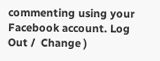commenting using your Facebook account. Log Out /  Change )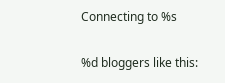Connecting to %s

%d bloggers like this: